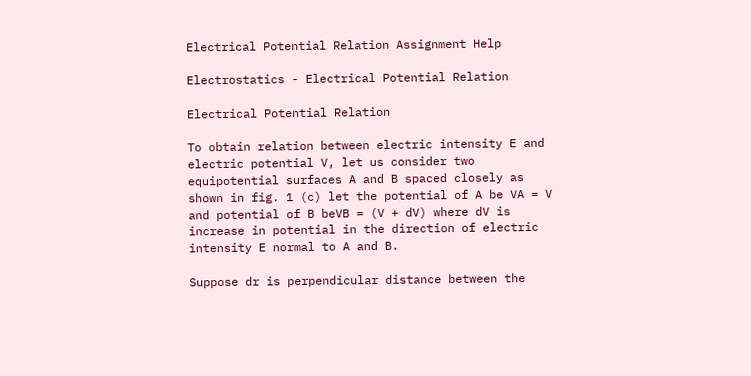Electrical Potential Relation Assignment Help

Electrostatics - Electrical Potential Relation

Electrical Potential Relation

To obtain relation between electric intensity E and electric potential V, let us consider two equipotential surfaces A and B spaced closely as shown in fig. 1 (c) let the potential of A be VA = V and potential of B beVB = (V + dV) where dV is increase in potential in the direction of electric intensity E normal to A and B.

Suppose dr is perpendicular distance between the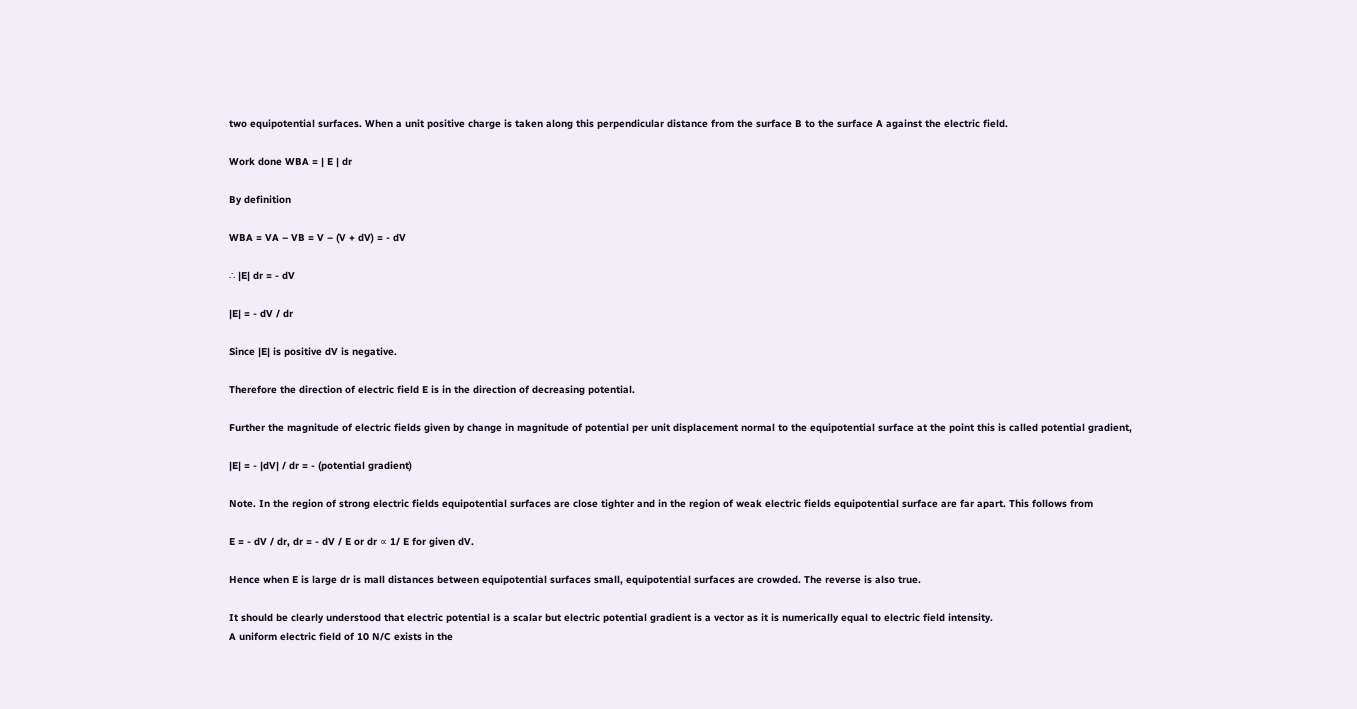two equipotential surfaces. When a unit positive charge is taken along this perpendicular distance from the surface B to the surface A against the electric field.

Work done WBA = | E | dr

By definition

WBA = VA – VB = V – (V + dV) = - dV

∴ |E| dr = - dV

|E| = - dV / dr

Since |E| is positive dV is negative.

Therefore the direction of electric field E is in the direction of decreasing potential.

Further the magnitude of electric fields given by change in magnitude of potential per unit displacement normal to the equipotential surface at the point this is called potential gradient,

|E| = - |dV| / dr = - (potential gradient)

Note. In the region of strong electric fields equipotential surfaces are close tighter and in the region of weak electric fields equipotential surface are far apart. This follows from

E = - dV / dr, dr = - dV / E or dr ∝ 1/ E for given dV.

Hence when E is large dr is mall distances between equipotential surfaces small, equipotential surfaces are crowded. The reverse is also true.

It should be clearly understood that electric potential is a scalar but electric potential gradient is a vector as it is numerically equal to electric field intensity.
A uniform electric field of 10 N/C exists in the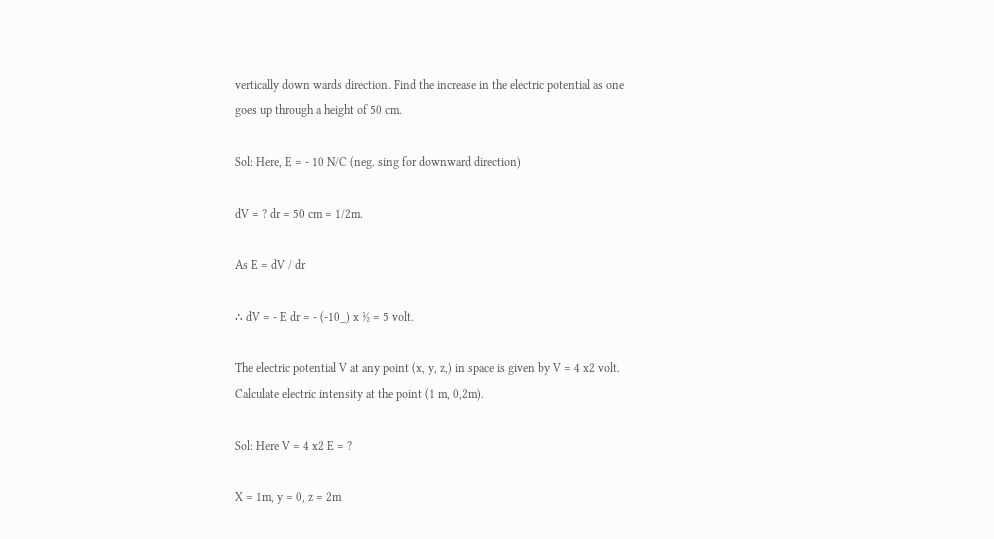vertically down wards direction. Find the increase in the electric potential as one goes up through a height of 50 cm.

Sol: Here, E = - 10 N/C (neg. sing for downward direction)

dV = ? dr = 50 cm = 1/2m.

As E = dV / dr

∴ dV = - E dr = - (-10_) x ½ = 5 volt.

The electric potential V at any point (x, y, z,) in space is given by V = 4 x2 volt. Calculate electric intensity at the point (1 m, 0,2m).

Sol: Here V = 4 x2 E = ?

X = 1m, y = 0, z = 2m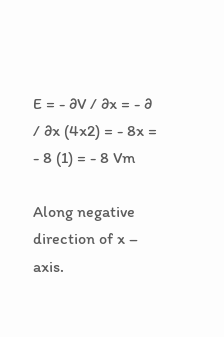E = - ∂V / ∂x = - ∂ / ∂x (4x2) = - 8x = - 8 (1) = - 8 Vm

Along negative direction of x – axis.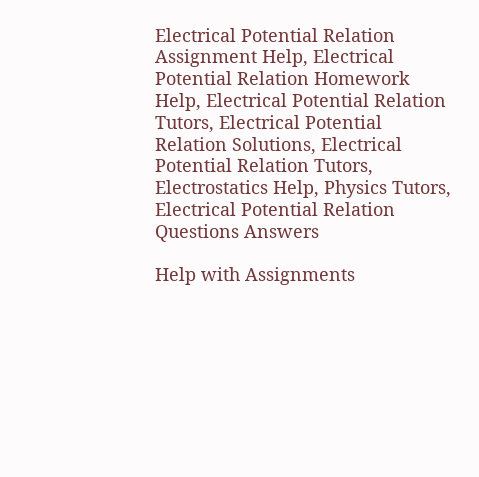Electrical Potential Relation Assignment Help, Electrical Potential Relation Homework Help, Electrical Potential Relation Tutors, Electrical Potential Relation Solutions, Electrical Potential Relation Tutors, Electrostatics Help, Physics Tutors, Electrical Potential Relation Questions Answers

Help with Assignments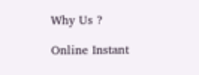Why Us ?

Online Instant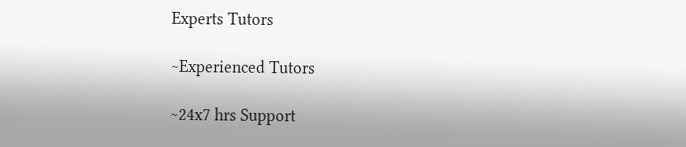Experts Tutors

~Experienced Tutors

~24x7 hrs Support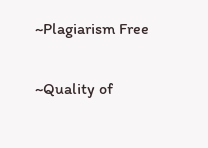~Plagiarism Free

~Quality of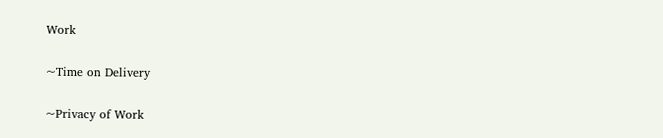Work

~Time on Delivery

~Privacy of Work